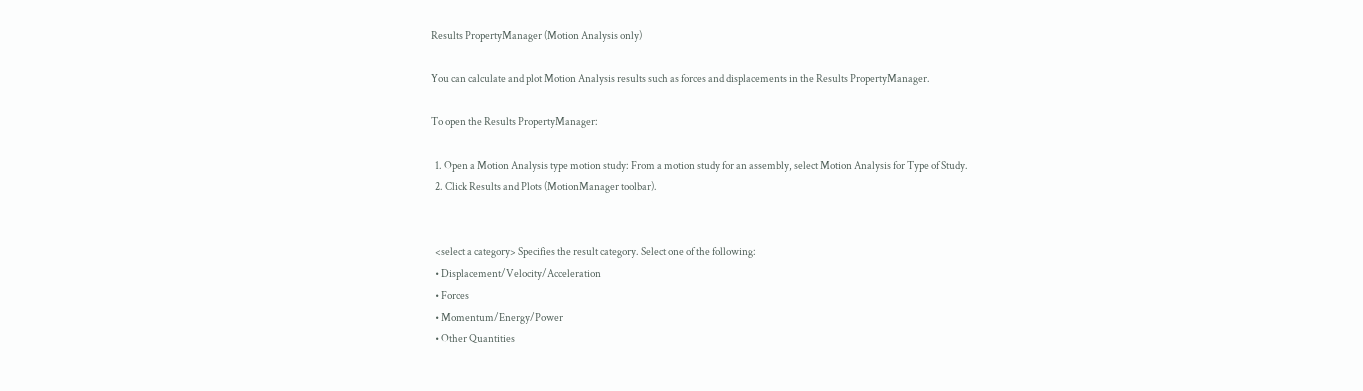Results PropertyManager (Motion Analysis only)

You can calculate and plot Motion Analysis results such as forces and displacements in the Results PropertyManager.

To open the Results PropertyManager:

  1. Open a Motion Analysis type motion study: From a motion study for an assembly, select Motion Analysis for Type of Study.
  2. Click Results and Plots (MotionManager toolbar).


  <select a category> Specifies the result category. Select one of the following:
  • Displacement/Velocity/Acceleration
  • Forces
  • Momentum/Energy/Power
  • Other Quantities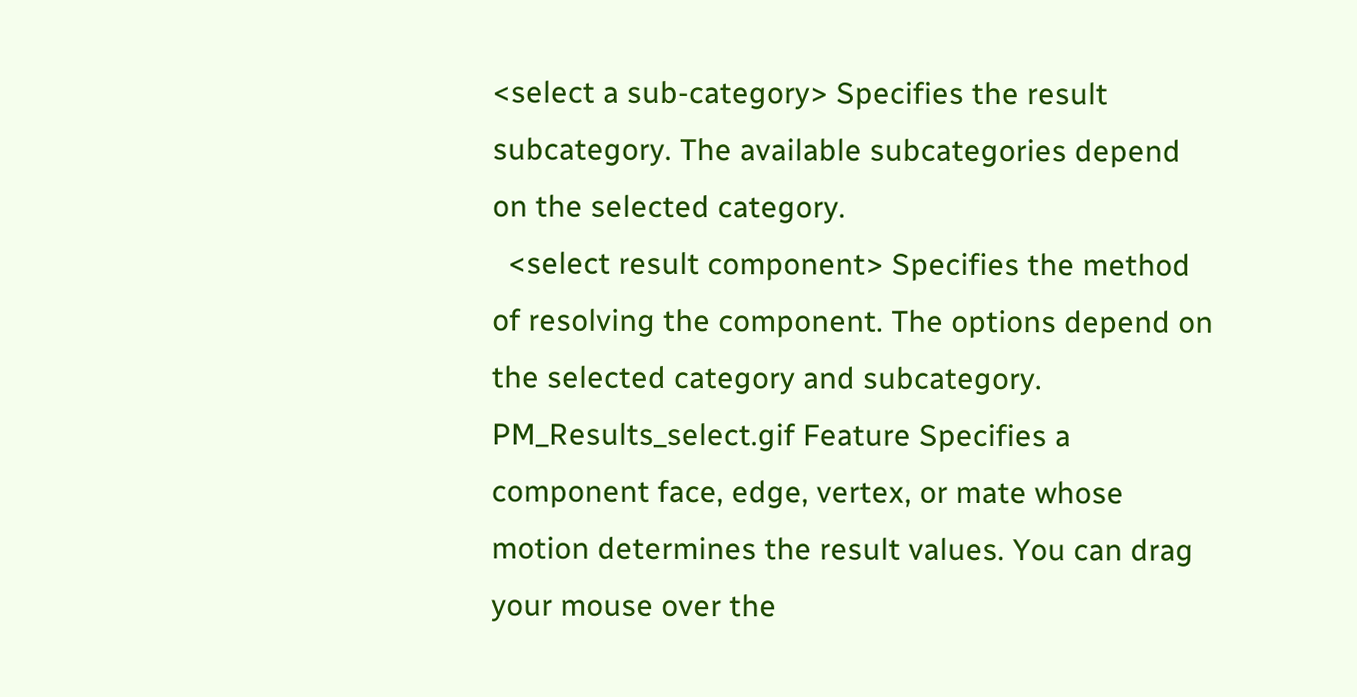<select a sub-category> Specifies the result subcategory. The available subcategories depend on the selected category.
  <select result component> Specifies the method of resolving the component. The options depend on the selected category and subcategory.
PM_Results_select.gif Feature Specifies a component face, edge, vertex, or mate whose motion determines the result values. You can drag your mouse over the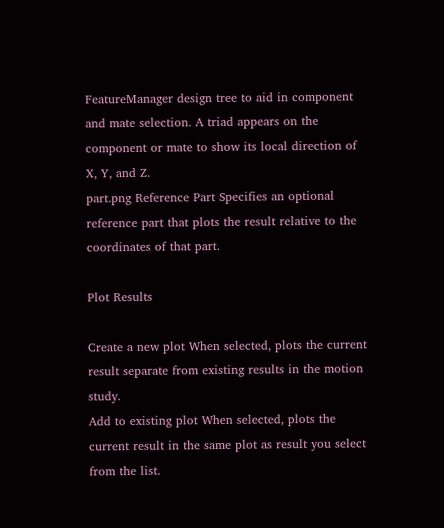FeatureManager design tree to aid in component and mate selection. A triad appears on the component or mate to show its local direction of X, Y, and Z.
part.png Reference Part Specifies an optional reference part that plots the result relative to the coordinates of that part.

Plot Results

Create a new plot When selected, plots the current result separate from existing results in the motion study.
Add to existing plot When selected, plots the current result in the same plot as result you select from the list.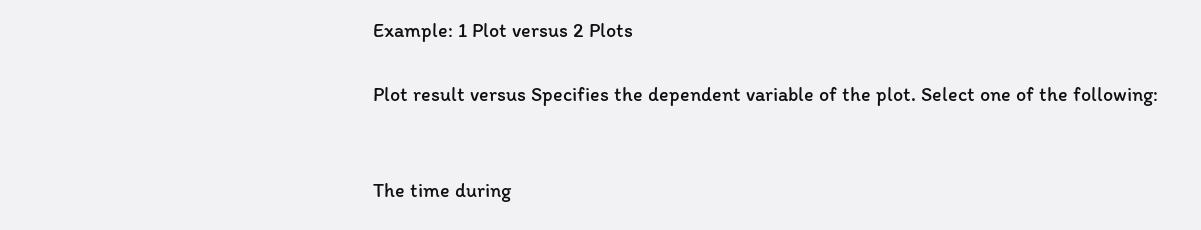Example: 1 Plot versus 2 Plots

Plot result versus Specifies the dependent variable of the plot. Select one of the following:


The time during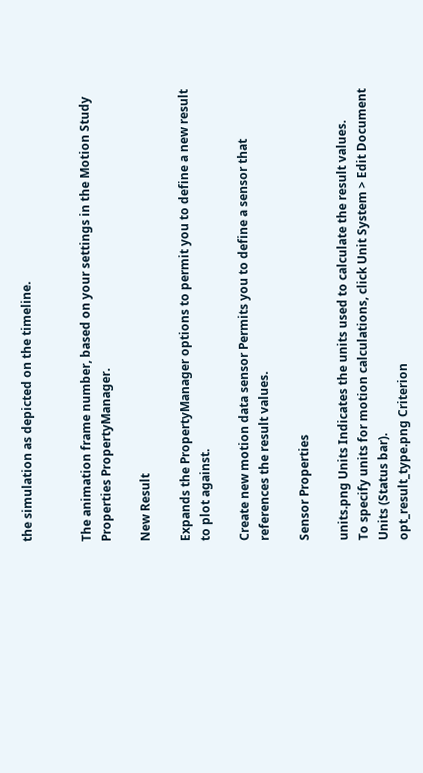the simulation as depicted on the timeline.


The animation frame number, based on your settings in the Motion Study Properties PropertyManager.

New Result

Expands the PropertyManager options to permit you to define a new result to plot against.

Create new motion data sensor Permits you to define a sensor that references the result values.

Sensor Properties

units.png Units Indicates the units used to calculate the result values.
To specify units for motion calculations, click Unit System > Edit Document Units (Status bar).
opt_result_type.png Criterion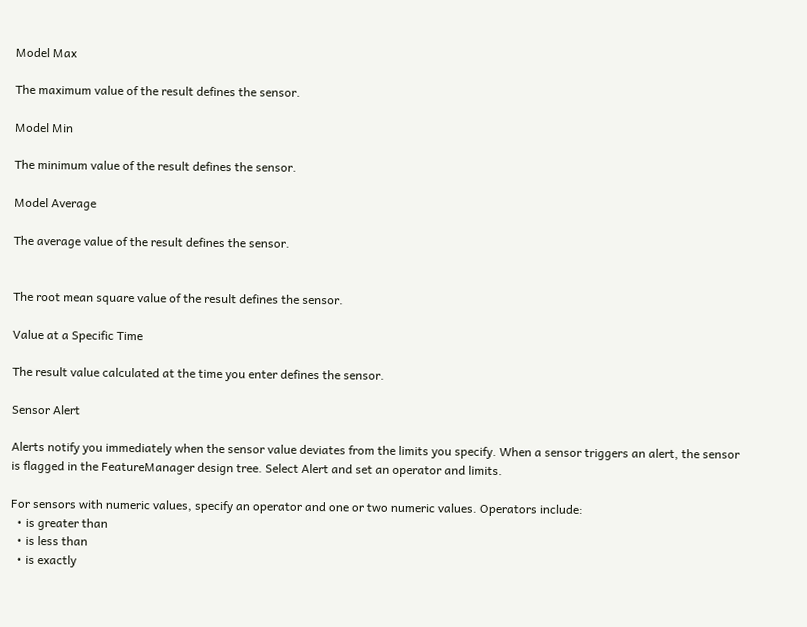Model Max

The maximum value of the result defines the sensor.

Model Min

The minimum value of the result defines the sensor.

Model Average

The average value of the result defines the sensor.


The root mean square value of the result defines the sensor.

Value at a Specific Time

The result value calculated at the time you enter defines the sensor.

Sensor Alert

Alerts notify you immediately when the sensor value deviates from the limits you specify. When a sensor triggers an alert, the sensor is flagged in the FeatureManager design tree. Select Alert and set an operator and limits.

For sensors with numeric values, specify an operator and one or two numeric values. Operators include:
  • is greater than
  • is less than
  • is exactly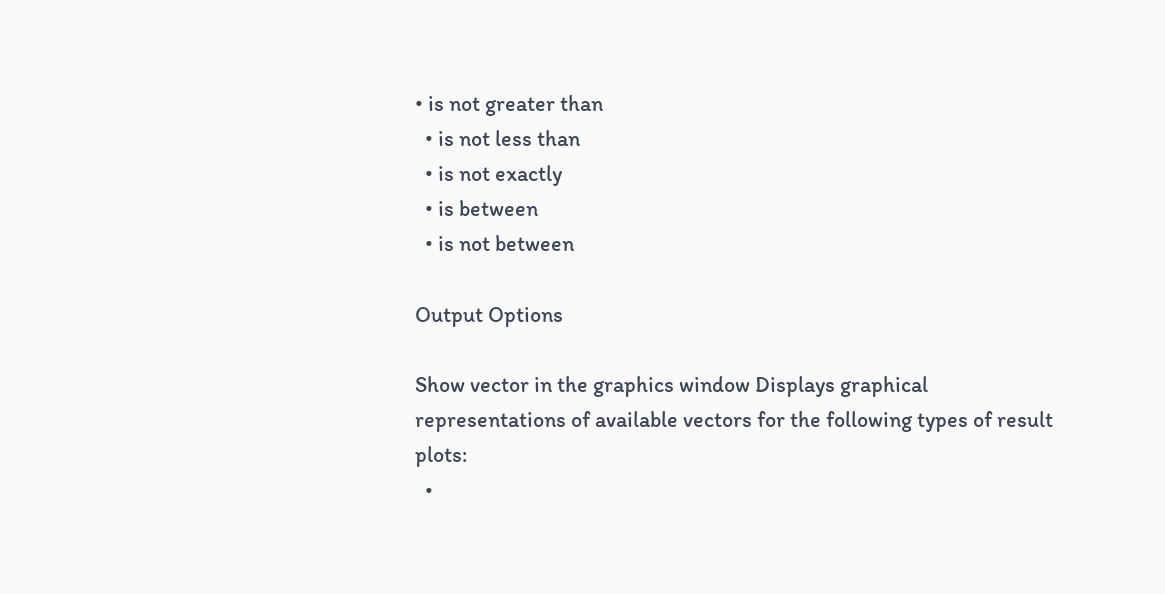• is not greater than
  • is not less than
  • is not exactly
  • is between
  • is not between

Output Options

Show vector in the graphics window Displays graphical representations of available vectors for the following types of result plots:
  •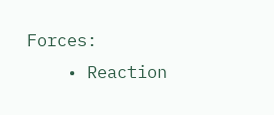Forces:
    • Reaction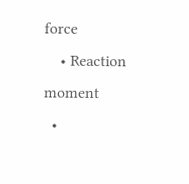force
    • Reaction moment
  •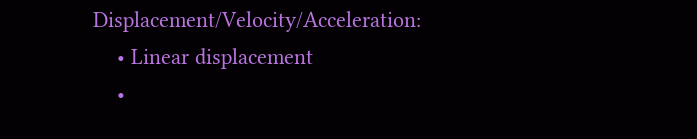Displacement/Velocity/Acceleration:
    • Linear displacement
    •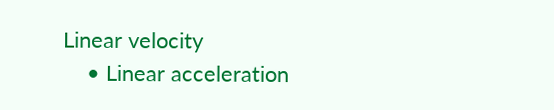Linear velocity
    • Linear acceleration